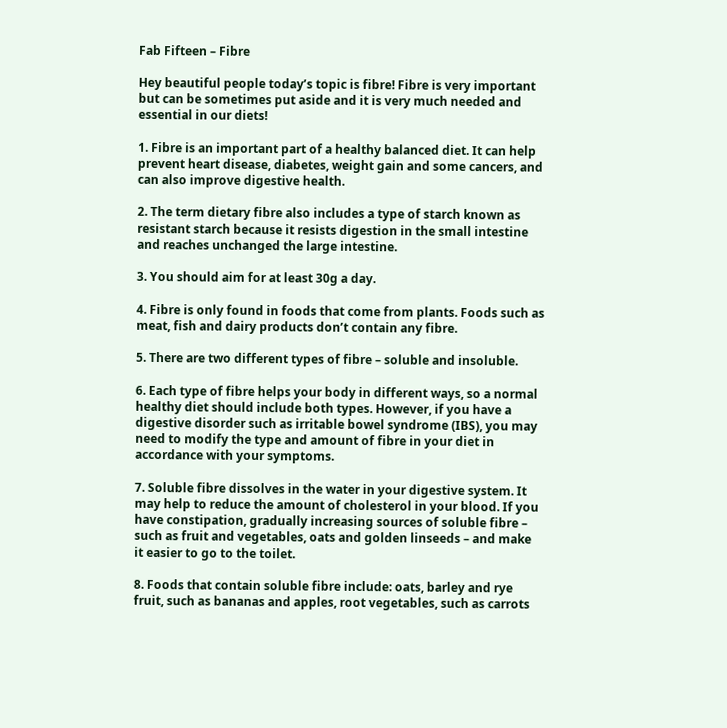Fab Fifteen – Fibre

Hey beautiful people today’s topic is fibre! Fibre is very important but can be sometimes put aside and it is very much needed and essential in our diets!

1. Fibre is an important part of a healthy balanced diet. It can help prevent heart disease, diabetes, weight gain and some cancers, and can also improve digestive health.

2. The term dietary fibre also includes a type of starch known as resistant starch because it resists digestion in the small intestine and reaches unchanged the large intestine.

3. You should aim for at least 30g a day.

4. Fibre is only found in foods that come from plants. Foods such as meat, fish and dairy products don’t contain any fibre.

5. There are two different types of fibre – soluble and insoluble.

6. Each type of fibre helps your body in different ways, so a normal healthy diet should include both types. However, if you have a digestive disorder such as irritable bowel syndrome (IBS), you may need to modify the type and amount of fibre in your diet in accordance with your symptoms.

7. Soluble fibre dissolves in the water in your digestive system. It may help to reduce the amount of cholesterol in your blood. If you have constipation, gradually increasing sources of soluble fibre – such as fruit and vegetables, oats and golden linseeds – and make it easier to go to the toilet.

8. Foods that contain soluble fibre include: oats, barley and rye fruit, such as bananas and apples, root vegetables, such as carrots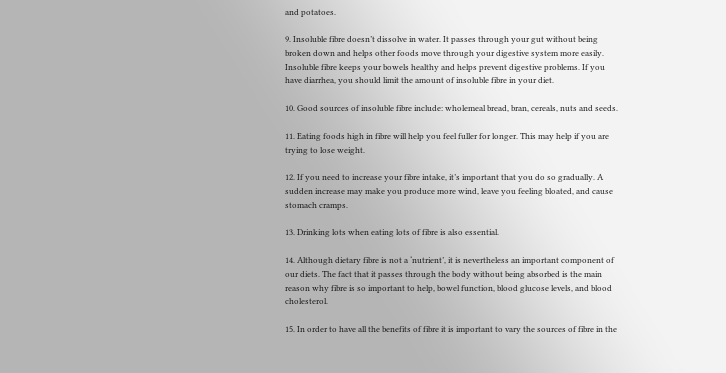and potatoes.

9. Insoluble fibre doesn’t dissolve in water. It passes through your gut without being broken down and helps other foods move through your digestive system more easily. Insoluble fibre keeps your bowels healthy and helps prevent digestive problems. If you have diarrhea, you should limit the amount of insoluble fibre in your diet.

10. Good sources of insoluble fibre include: wholemeal bread, bran, cereals, nuts and seeds.

11. Eating foods high in fibre will help you feel fuller for longer. This may help if you are trying to lose weight.

12. If you need to increase your fibre intake, it’s important that you do so gradually. A sudden increase may make you produce more wind, leave you feeling bloated, and cause stomach cramps.

13. Drinking lots when eating lots of fibre is also essential.

14. Although dietary fibre is not a ‘nutrient’, it is nevertheless an important component of our diets. The fact that it passes through the body without being absorbed is the main reason why fibre is so important to help, bowel function, blood glucose levels, and blood cholesterol.

15. In order to have all the benefits of fibre it is important to vary the sources of fibre in the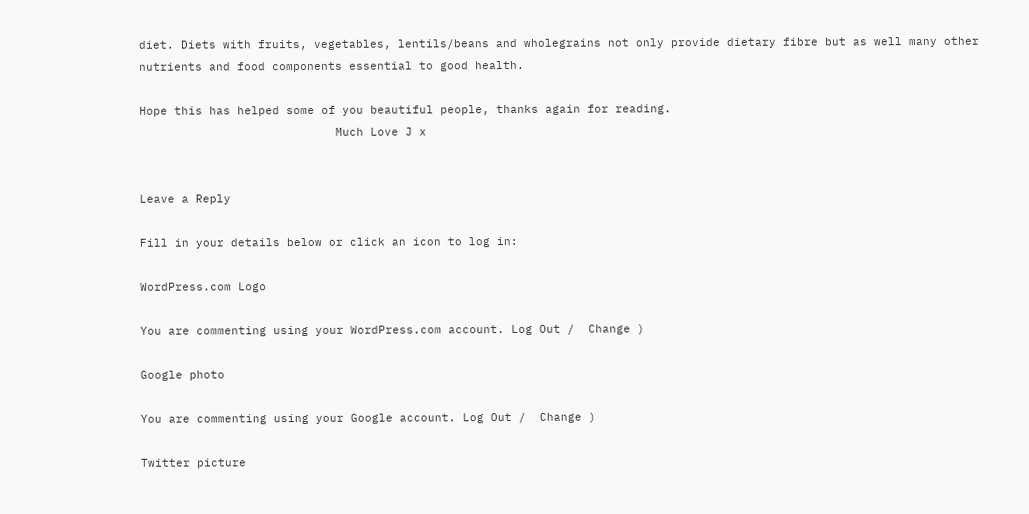diet. Diets with fruits, vegetables, lentils/beans and wholegrains not only provide dietary fibre but as well many other nutrients and food components essential to good health.

Hope this has helped some of you beautiful people, thanks again for reading.
                            Much Love J x


Leave a Reply

Fill in your details below or click an icon to log in:

WordPress.com Logo

You are commenting using your WordPress.com account. Log Out /  Change )

Google photo

You are commenting using your Google account. Log Out /  Change )

Twitter picture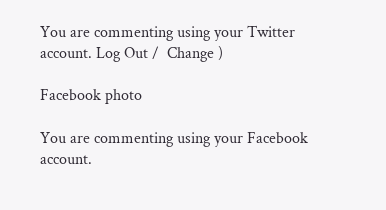You are commenting using your Twitter account. Log Out /  Change )

Facebook photo

You are commenting using your Facebook account.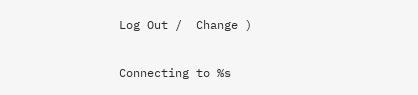Log Out /  Change )

Connecting to %s